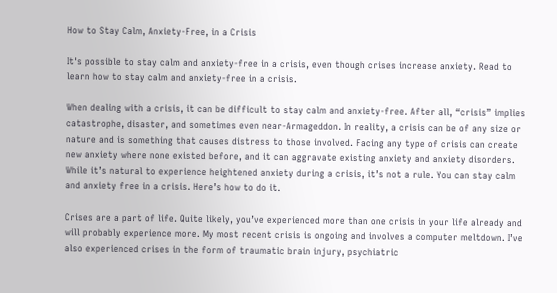How to Stay Calm, Anxiety-Free, in a Crisis

It's possible to stay calm and anxiety-free in a crisis, even though crises increase anxiety. Read to learn how to stay calm and anxiety-free in a crisis.

When dealing with a crisis, it can be difficult to stay calm and anxiety-free. After all, “crisis” implies catastrophe, disaster, and sometimes even near-Armageddon. In reality, a crisis can be of any size or nature and is something that causes distress to those involved. Facing any type of crisis can create new anxiety where none existed before, and it can aggravate existing anxiety and anxiety disorders. While it’s natural to experience heightened anxiety during a crisis, it’s not a rule. You can stay calm and anxiety free in a crisis. Here’s how to do it.

Crises are a part of life. Quite likely, you’ve experienced more than one crisis in your life already and will probably experience more. My most recent crisis is ongoing and involves a computer meltdown. I’ve also experienced crises in the form of traumatic brain injury, psychiatric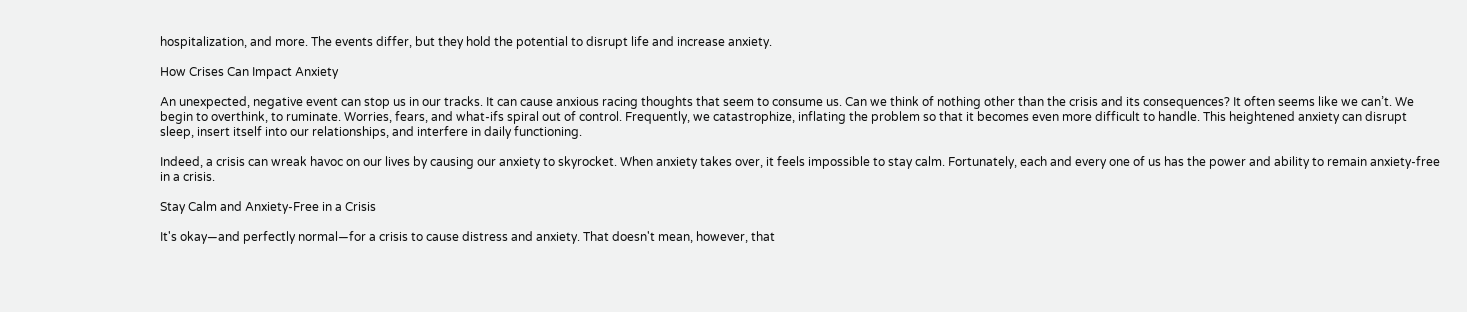hospitalization, and more. The events differ, but they hold the potential to disrupt life and increase anxiety.

How Crises Can Impact Anxiety

An unexpected, negative event can stop us in our tracks. It can cause anxious racing thoughts that seem to consume us. Can we think of nothing other than the crisis and its consequences? It often seems like we can’t. We begin to overthink, to ruminate. Worries, fears, and what-ifs spiral out of control. Frequently, we catastrophize, inflating the problem so that it becomes even more difficult to handle. This heightened anxiety can disrupt sleep, insert itself into our relationships, and interfere in daily functioning.

Indeed, a crisis can wreak havoc on our lives by causing our anxiety to skyrocket. When anxiety takes over, it feels impossible to stay calm. Fortunately, each and every one of us has the power and ability to remain anxiety-free in a crisis.

Stay Calm and Anxiety-Free in a Crisis

It's okay—and perfectly normal—for a crisis to cause distress and anxiety. That doesn't mean, however, that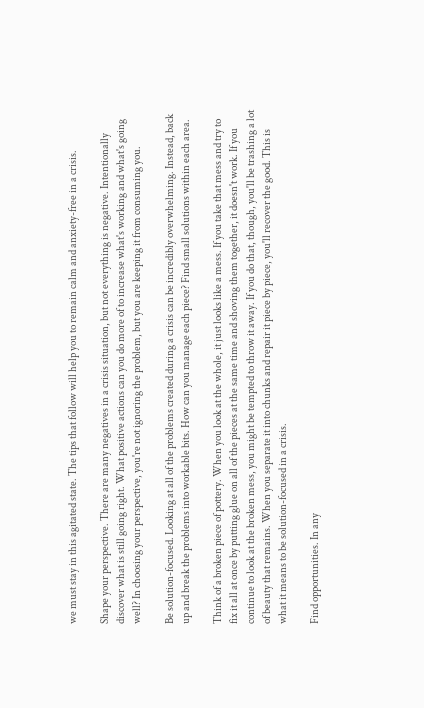we must stay in this agitated state. The tips that follow will help you to remain calm and anxiety-free in a crisis.

Shape your perspective. There are many negatives in a crisis situation, but not everything is negative. Intentionally discover what is still going right. What positive actions can you do more of to increase what's working and what's going well? In choosing your perspective, you're not ignoring the problem, but you are keeping it from consuming you.

Be solution-focused. Looking at all of the problems created during a crisis can be incredibly overwhelming. Instead, back up and break the problems into workable bits. How can you manage each piece? Find small solutions within each area.

Think of a broken piece of pottery. When you look at the whole, it just looks like a mess. If you take that mess and try to fix it all at once by putting glue on all of the pieces at the same time and shoving them together, it doesn't work. If you continue to look at the broken mess, you might be tempted to throw it away. If you do that, though, you'll be trashing a lot of beauty that remains. When you separate it into chunks and repair it piece by piece, you'll recover the good. This is what it means to be solution-focused in a crisis.

Find opportunities. In any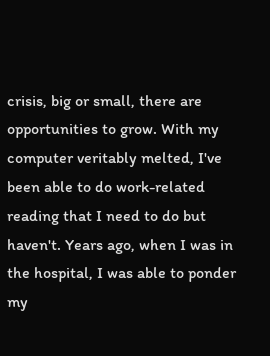crisis, big or small, there are opportunities to grow. With my computer veritably melted, I've been able to do work-related reading that I need to do but haven't. Years ago, when I was in the hospital, I was able to ponder my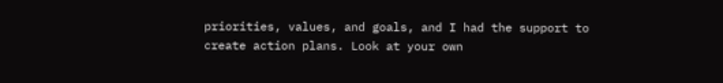priorities, values, and goals, and I had the support to create action plans. Look at your own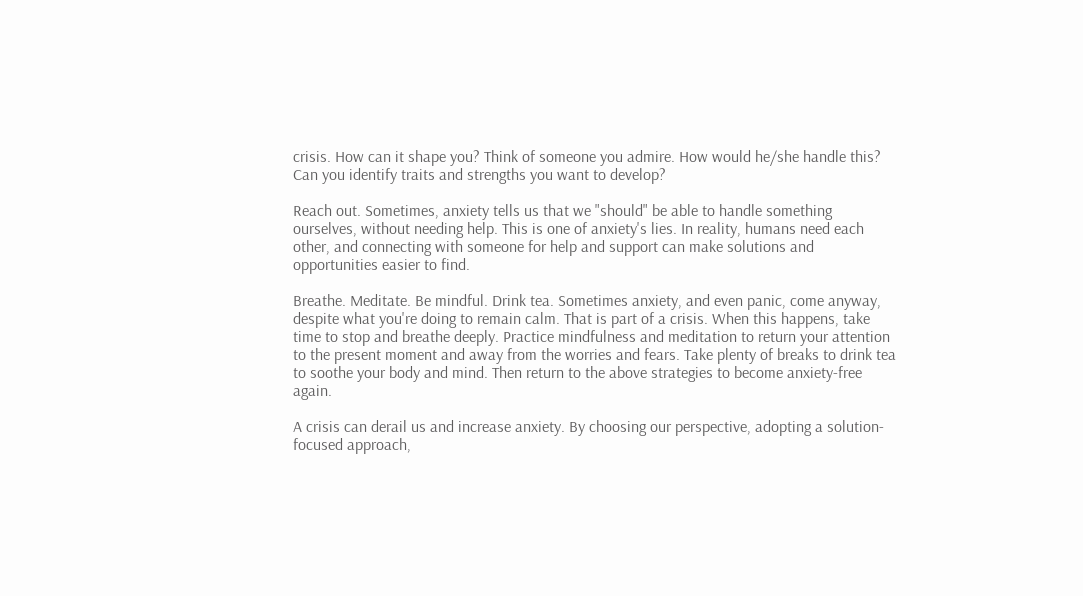crisis. How can it shape you? Think of someone you admire. How would he/she handle this? Can you identify traits and strengths you want to develop?

Reach out. Sometimes, anxiety tells us that we "should" be able to handle something ourselves, without needing help. This is one of anxiety's lies. In reality, humans need each other, and connecting with someone for help and support can make solutions and opportunities easier to find.

Breathe. Meditate. Be mindful. Drink tea. Sometimes anxiety, and even panic, come anyway, despite what you're doing to remain calm. That is part of a crisis. When this happens, take time to stop and breathe deeply. Practice mindfulness and meditation to return your attention to the present moment and away from the worries and fears. Take plenty of breaks to drink tea to soothe your body and mind. Then return to the above strategies to become anxiety-free again.

A crisis can derail us and increase anxiety. By choosing our perspective, adopting a solution-focused approach,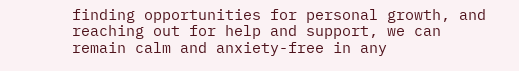finding opportunities for personal growth, and reaching out for help and support, we can remain calm and anxiety-free in any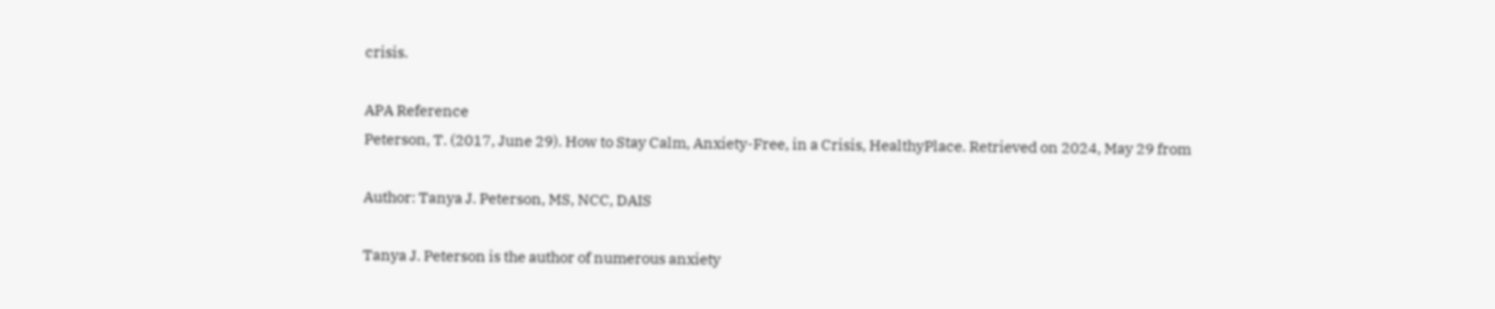crisis.

APA Reference
Peterson, T. (2017, June 29). How to Stay Calm, Anxiety-Free, in a Crisis, HealthyPlace. Retrieved on 2024, May 29 from

Author: Tanya J. Peterson, MS, NCC, DAIS

Tanya J. Peterson is the author of numerous anxiety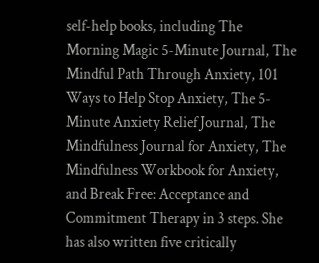self-help books, including The Morning Magic 5-Minute Journal, The Mindful Path Through Anxiety, 101 Ways to Help Stop Anxiety, The 5-Minute Anxiety Relief Journal, The Mindfulness Journal for Anxiety, The Mindfulness Workbook for Anxiety, and Break Free: Acceptance and Commitment Therapy in 3 steps. She has also written five critically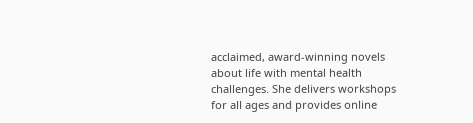acclaimed, award-winning novels about life with mental health challenges. She delivers workshops for all ages and provides online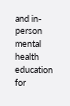and in-person mental health education for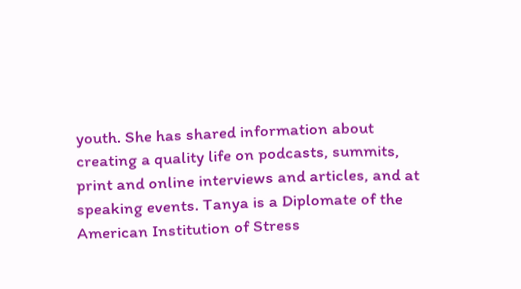youth. She has shared information about creating a quality life on podcasts, summits, print and online interviews and articles, and at speaking events. Tanya is a Diplomate of the American Institution of Stress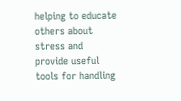helping to educate others about stress and provide useful tools for handling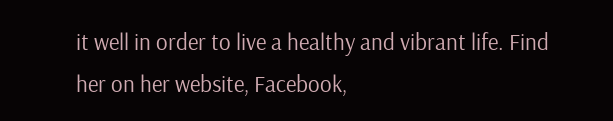it well in order to live a healthy and vibrant life. Find her on her website, Facebook,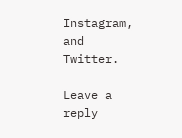Instagram, and Twitter.

Leave a reply